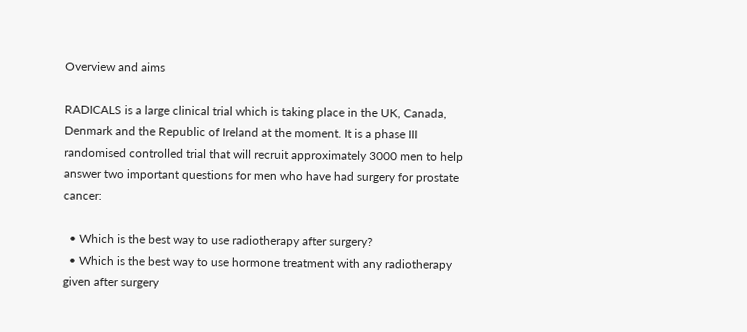Overview and aims

RADICALS is a large clinical trial which is taking place in the UK, Canada, Denmark and the Republic of Ireland at the moment. It is a phase III randomised controlled trial that will recruit approximately 3000 men to help answer two important questions for men who have had surgery for prostate cancer:

  • Which is the best way to use radiotherapy after surgery?
  • Which is the best way to use hormone treatment with any radiotherapy given after surgery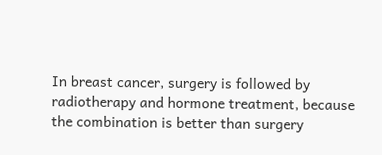In breast cancer, surgery is followed by radiotherapy and hormone treatment, because the combination is better than surgery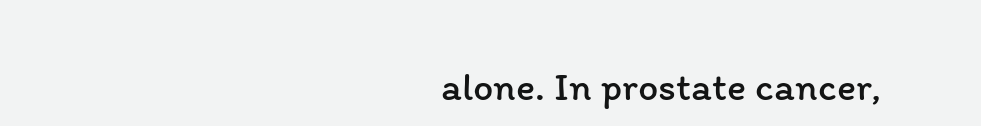alone. In prostate cancer,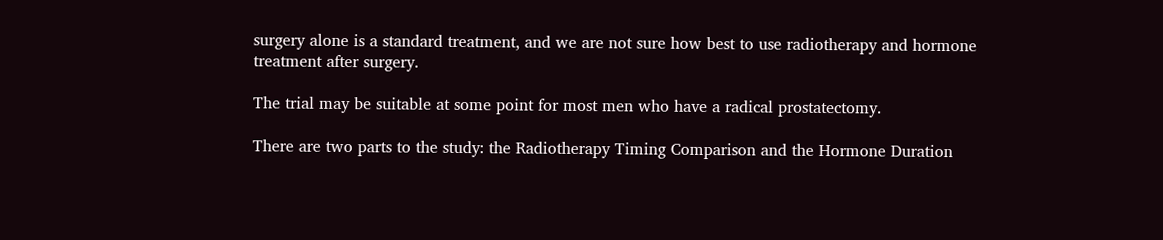surgery alone is a standard treatment, and we are not sure how best to use radiotherapy and hormone treatment after surgery.

The trial may be suitable at some point for most men who have a radical prostatectomy.

There are two parts to the study: the Radiotherapy Timing Comparison and the Hormone Duration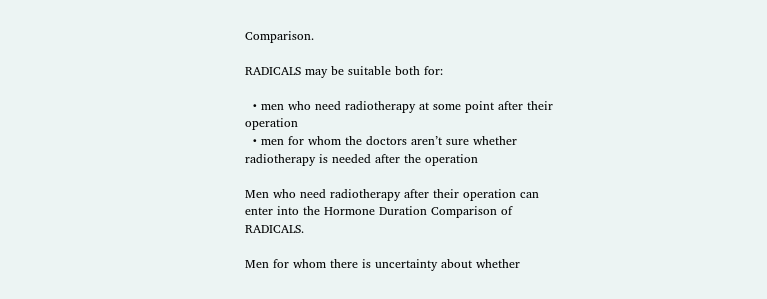Comparison.

RADICALS may be suitable both for:

  • men who need radiotherapy at some point after their operation
  • men for whom the doctors aren’t sure whether radiotherapy is needed after the operation

Men who need radiotherapy after their operation can enter into the Hormone Duration Comparison of RADICALS.

Men for whom there is uncertainty about whether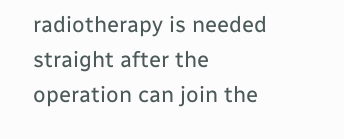radiotherapy is needed straight after the operation can join the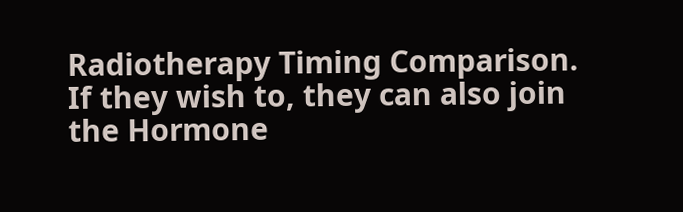Radiotherapy Timing Comparison. If they wish to, they can also join the Hormone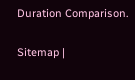Duration Comparison.

Sitemap |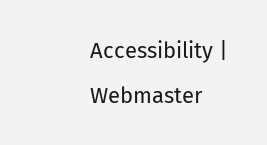Accessibility | Webmaster